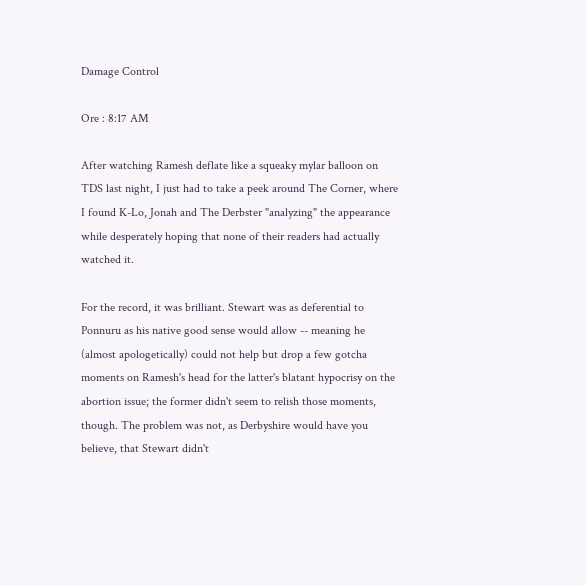Damage Control

Ore : 8:17 AM

After watching Ramesh deflate like a squeaky mylar balloon on TDS last night, I just had to take a peek around The Corner, where I found K-Lo, Jonah and The Derbster "analyzing" the appearance while desperately hoping that none of their readers had actually watched it.

For the record, it was brilliant. Stewart was as deferential to Ponnuru as his native good sense would allow -- meaning he (almost apologetically) could not help but drop a few gotcha moments on Ramesh's head for the latter's blatant hypocrisy on the abortion issue; the former didn't seem to relish those moments, though. The problem was not, as Derbyshire would have you believe, that Stewart didn't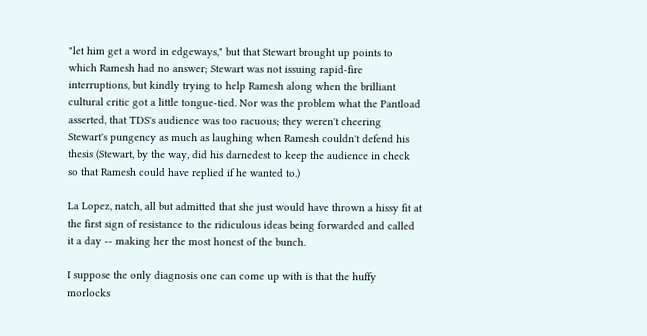"let him get a word in edgeways," but that Stewart brought up points to which Ramesh had no answer; Stewart was not issuing rapid-fire interruptions, but kindly trying to help Ramesh along when the brilliant cultural critic got a little tongue-tied. Nor was the problem what the Pantload asserted, that TDS's audience was too racuous; they weren't cheering Stewart's pungency as much as laughing when Ramesh couldn't defend his thesis (Stewart, by the way, did his darnedest to keep the audience in check so that Ramesh could have replied if he wanted to.)

La Lopez, natch, all but admitted that she just would have thrown a hissy fit at the first sign of resistance to the ridiculous ideas being forwarded and called it a day -- making her the most honest of the bunch.

I suppose the only diagnosis one can come up with is that the huffy morlocks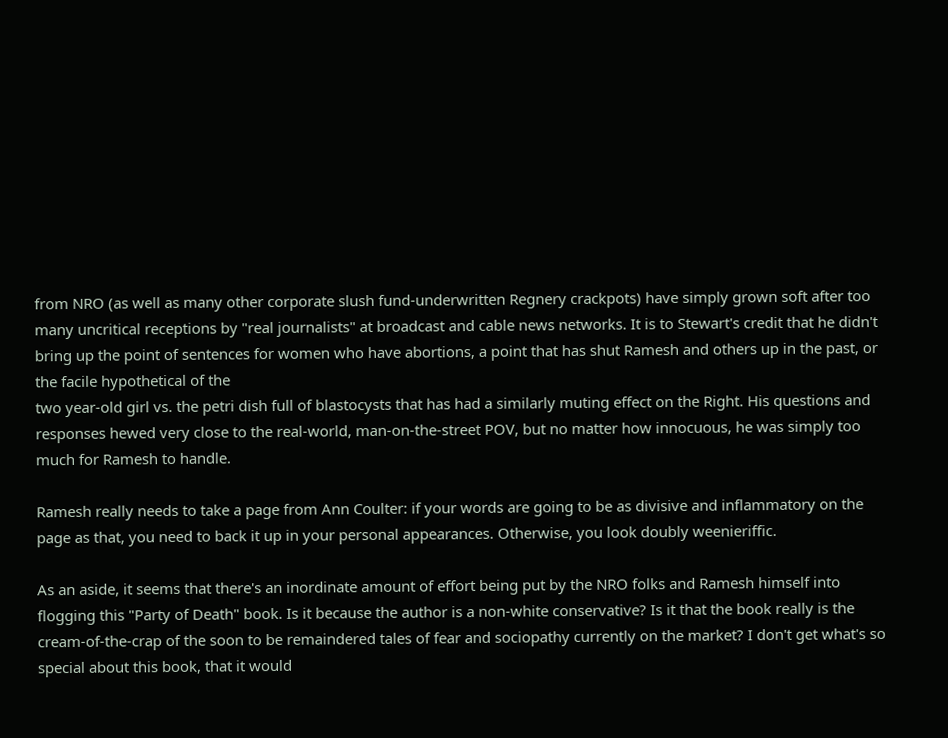from NRO (as well as many other corporate slush fund-underwritten Regnery crackpots) have simply grown soft after too many uncritical receptions by "real journalists" at broadcast and cable news networks. It is to Stewart's credit that he didn't bring up the point of sentences for women who have abortions, a point that has shut Ramesh and others up in the past, or the facile hypothetical of the
two year-old girl vs. the petri dish full of blastocysts that has had a similarly muting effect on the Right. His questions and responses hewed very close to the real-world, man-on-the-street POV, but no matter how innocuous, he was simply too much for Ramesh to handle.

Ramesh really needs to take a page from Ann Coulter: if your words are going to be as divisive and inflammatory on the page as that, you need to back it up in your personal appearances. Otherwise, you look doubly weenieriffic.

As an aside, it seems that there's an inordinate amount of effort being put by the NRO folks and Ramesh himself into flogging this "Party of Death" book. Is it because the author is a non-white conservative? Is it that the book really is the cream-of-the-crap of the soon to be remaindered tales of fear and sociopathy currently on the market? I don't get what's so special about this book, that it would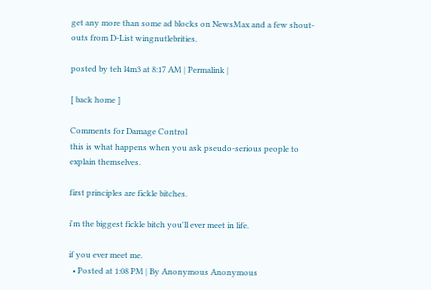get any more than some ad blocks on NewsMax and a few shout-outs from D-List wingnutlebrities.

posted by teh l4m3 at 8:17 AM | Permalink |

[ back home ]

Comments for Damage Control
this is what happens when you ask pseudo-serious people to explain themselves.

first principles are fickle bitches.

i'm the biggest fickle bitch you'll ever meet in life.

if you ever meet me.
  • Posted at 1:08 PM | By Anonymous Anonymous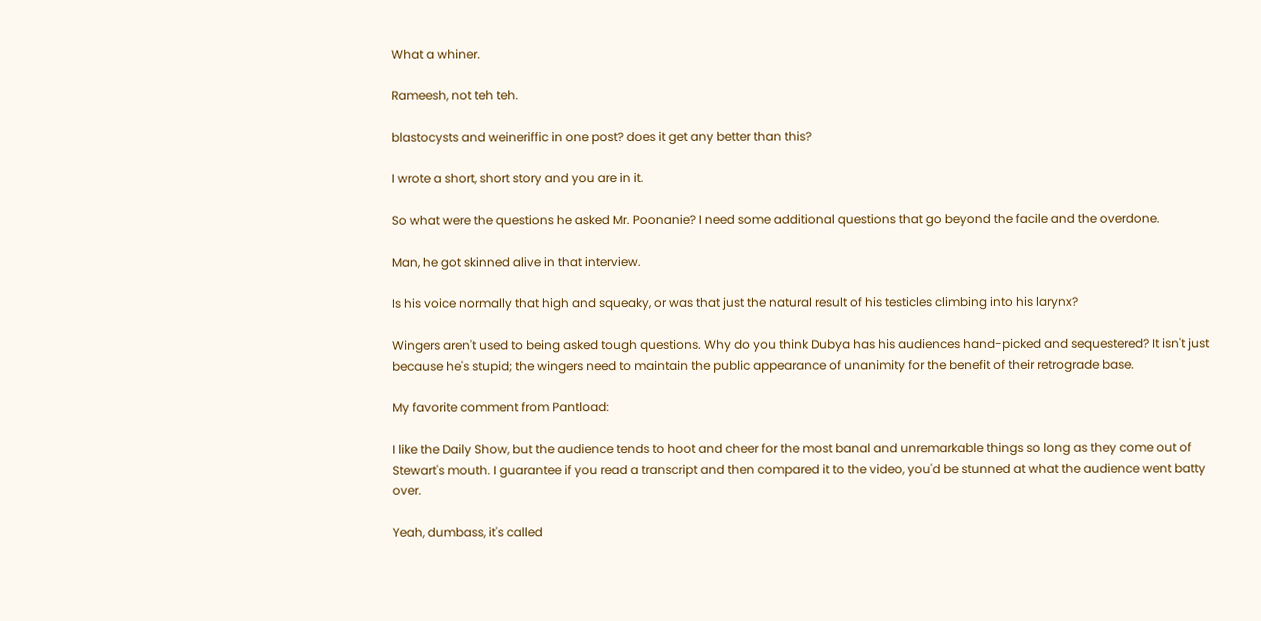What a whiner.

Rameesh, not teh teh.

blastocysts and weineriffic in one post? does it get any better than this?

I wrote a short, short story and you are in it.

So what were the questions he asked Mr. Poonanie? I need some additional questions that go beyond the facile and the overdone.

Man, he got skinned alive in that interview.

Is his voice normally that high and squeaky, or was that just the natural result of his testicles climbing into his larynx?

Wingers aren't used to being asked tough questions. Why do you think Dubya has his audiences hand-picked and sequestered? It isn't just because he's stupid; the wingers need to maintain the public appearance of unanimity for the benefit of their retrograde base.

My favorite comment from Pantload:

I like the Daily Show, but the audience tends to hoot and cheer for the most banal and unremarkable things so long as they come out of Stewart's mouth. I guarantee if you read a transcript and then compared it to the video, you'd be stunned at what the audience went batty over.

Yeah, dumbass, it's called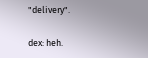"delivery".

dex: heh.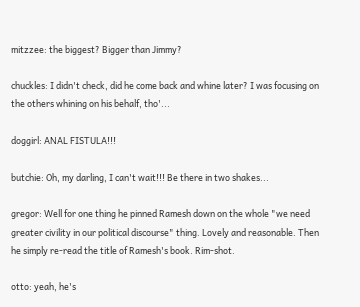mitzzee: the biggest? Bigger than Jimmy?

chuckles: I didn't check, did he come back and whine later? I was focusing on the others whining on his behalf, tho'...

doggirl: ANAL FISTULA!!!

butchie: Oh, my darling, I can't wait!!! Be there in two shakes...

gregor: Well for one thing he pinned Ramesh down on the whole "we need greater civility in our political discourse" thing. Lovely and reasonable. Then he simply re-read the title of Ramesh's book. Rim-shot.

otto: yeah, he's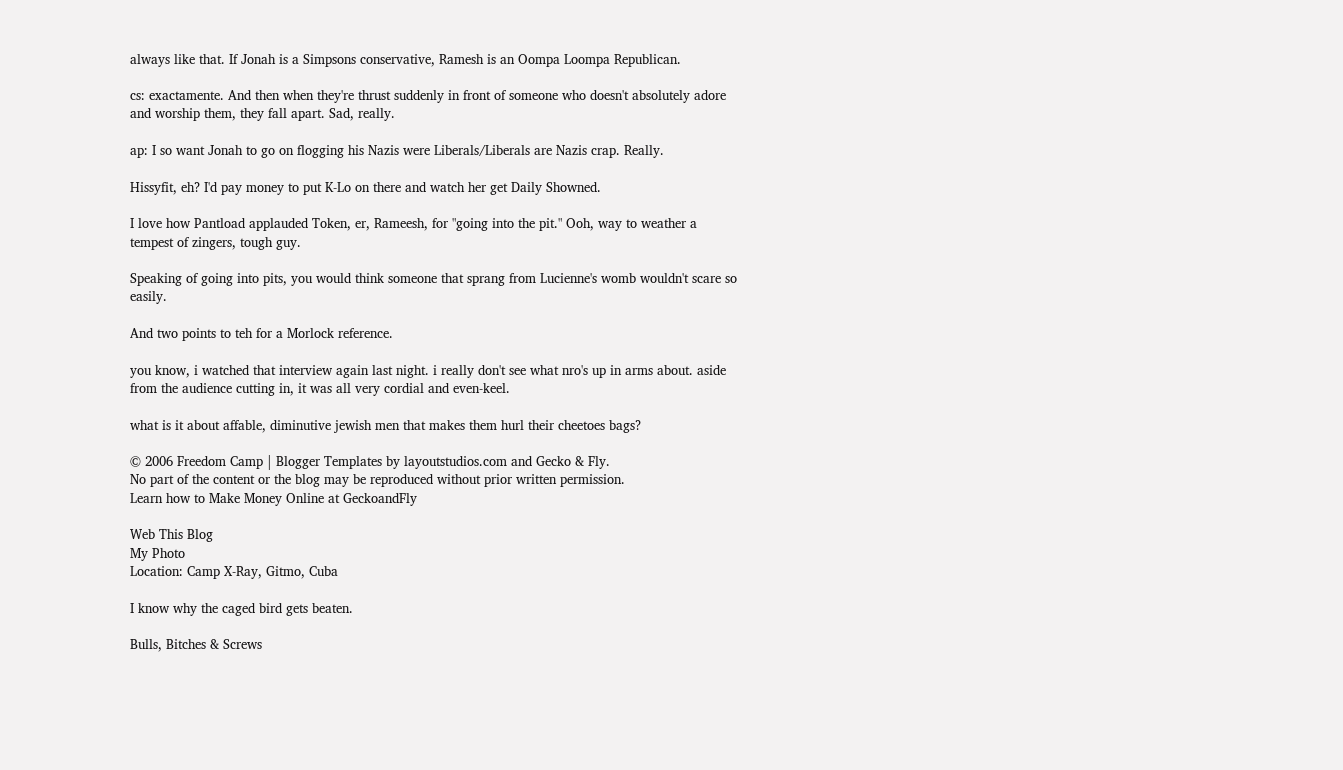always like that. If Jonah is a Simpsons conservative, Ramesh is an Oompa Loompa Republican.

cs: exactamente. And then when they're thrust suddenly in front of someone who doesn't absolutely adore and worship them, they fall apart. Sad, really.

ap: I so want Jonah to go on flogging his Nazis were Liberals/Liberals are Nazis crap. Really.

Hissyfit, eh? I'd pay money to put K-Lo on there and watch her get Daily Showned.

I love how Pantload applauded Token, er, Rameesh, for "going into the pit." Ooh, way to weather a tempest of zingers, tough guy.

Speaking of going into pits, you would think someone that sprang from Lucienne's womb wouldn't scare so easily.

And two points to teh for a Morlock reference.

you know, i watched that interview again last night. i really don't see what nro's up in arms about. aside from the audience cutting in, it was all very cordial and even-keel.

what is it about affable, diminutive jewish men that makes them hurl their cheetoes bags?

© 2006 Freedom Camp | Blogger Templates by layoutstudios.com and Gecko & Fly.
No part of the content or the blog may be reproduced without prior written permission.
Learn how to Make Money Online at GeckoandFly

Web This Blog
My Photo
Location: Camp X-Ray, Gitmo, Cuba

I know why the caged bird gets beaten.

Bulls, Bitches & Screws